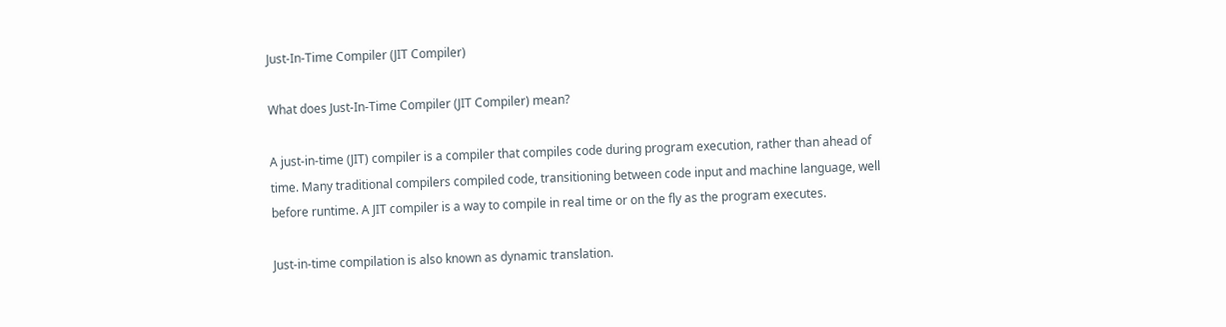Just-In-Time Compiler (JIT Compiler)

What does Just-In-Time Compiler (JIT Compiler) mean?

A just-in-time (JIT) compiler is a compiler that compiles code during program execution, rather than ahead of time. Many traditional compilers compiled code, transitioning between code input and machine language, well before runtime. A JIT compiler is a way to compile in real time or on the fly as the program executes.

Just-in-time compilation is also known as dynamic translation.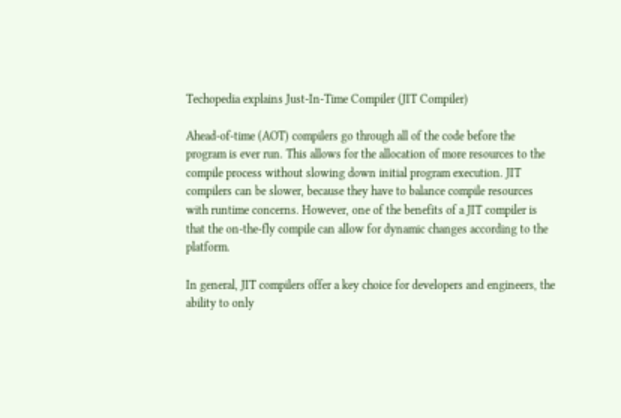Techopedia explains Just-In-Time Compiler (JIT Compiler)

Ahead-of-time (AOT) compilers go through all of the code before the program is ever run. This allows for the allocation of more resources to the compile process without slowing down initial program execution. JIT compilers can be slower, because they have to balance compile resources with runtime concerns. However, one of the benefits of a JIT compiler is that the on-the-fly compile can allow for dynamic changes according to the platform.

In general, JIT compilers offer a key choice for developers and engineers, the ability to only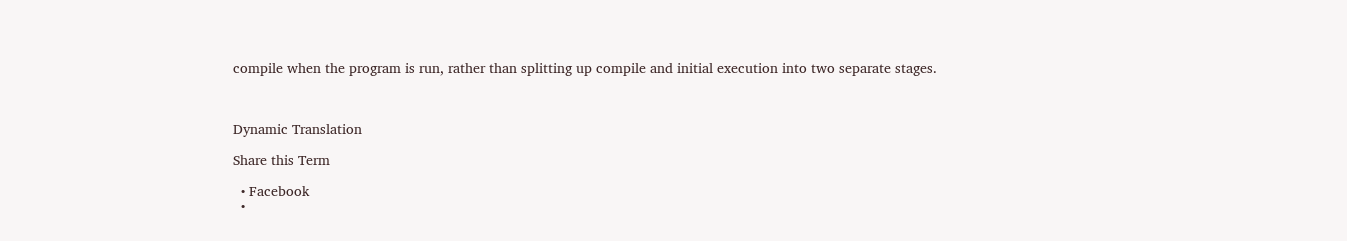compile when the program is run, rather than splitting up compile and initial execution into two separate stages.



Dynamic Translation

Share this Term

  • Facebook
  •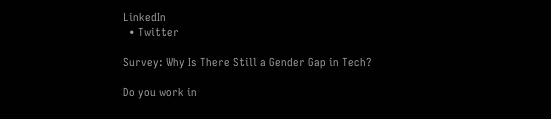LinkedIn
  • Twitter

Survey: Why Is There Still a Gender Gap in Tech?

Do you work in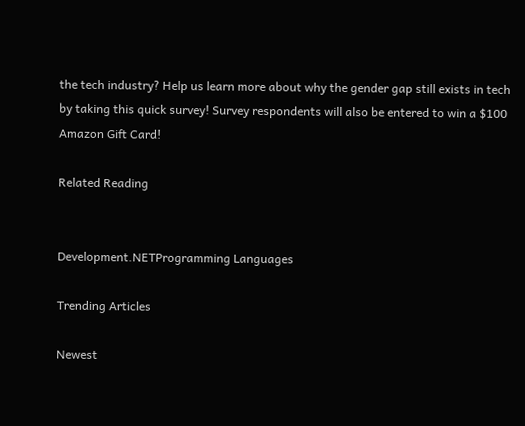the tech industry? Help us learn more about why the gender gap still exists in tech by taking this quick survey! Survey respondents will also be entered to win a $100 Amazon Gift Card!

Related Reading


Development.NETProgramming Languages

Trending Articles

Newest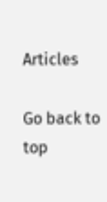Articles

Go back to top